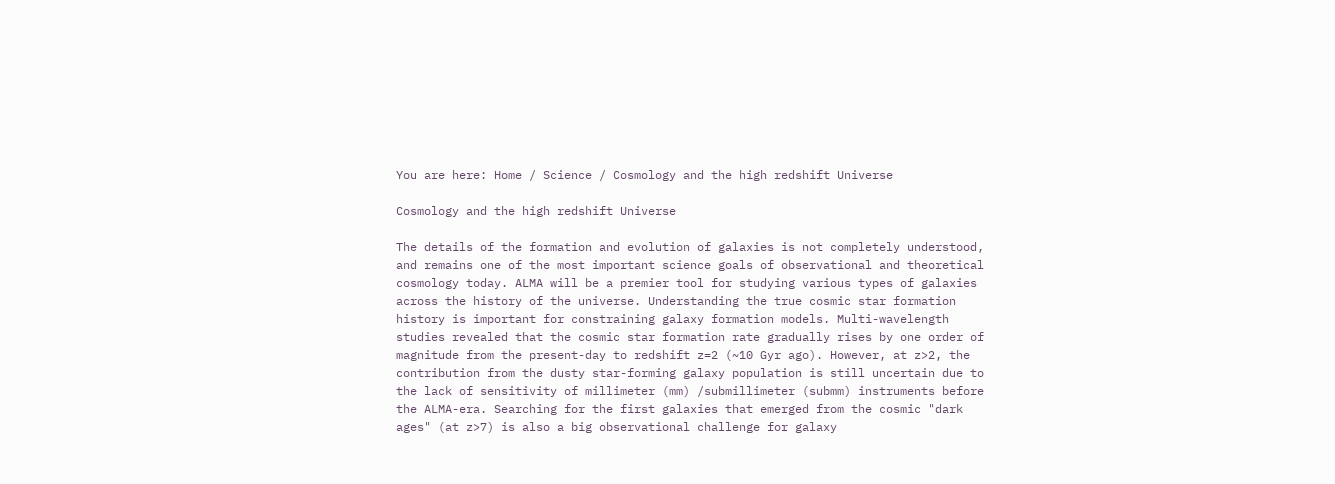You are here: Home / Science / Cosmology and the high redshift Universe

Cosmology and the high redshift Universe

The details of the formation and evolution of galaxies is not completely understood, and remains one of the most important science goals of observational and theoretical cosmology today. ALMA will be a premier tool for studying various types of galaxies across the history of the universe. Understanding the true cosmic star formation history is important for constraining galaxy formation models. Multi-wavelength studies revealed that the cosmic star formation rate gradually rises by one order of magnitude from the present-day to redshift z=2 (~10 Gyr ago). However, at z>2, the contribution from the dusty star-forming galaxy population is still uncertain due to the lack of sensitivity of millimeter (mm) /submillimeter (submm) instruments before the ALMA-era. Searching for the first galaxies that emerged from the cosmic "dark ages" (at z>7) is also a big observational challenge for galaxy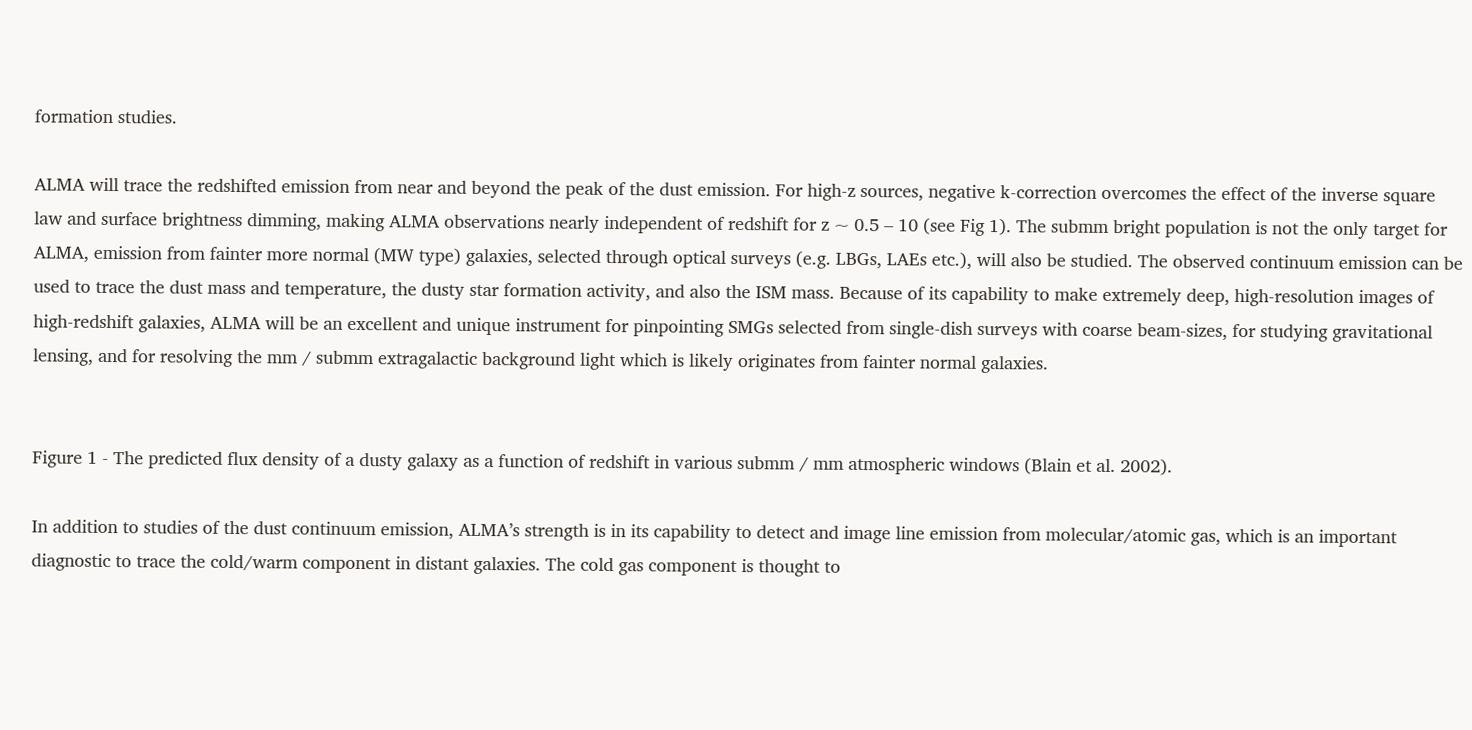formation studies.

ALMA will trace the redshifted emission from near and beyond the peak of the dust emission. For high-z sources, negative k-correction overcomes the effect of the inverse square law and surface brightness dimming, making ALMA observations nearly independent of redshift for z ~ 0.5 – 10 (see Fig 1). The submm bright population is not the only target for ALMA, emission from fainter more normal (MW type) galaxies, selected through optical surveys (e.g. LBGs, LAEs etc.), will also be studied. The observed continuum emission can be used to trace the dust mass and temperature, the dusty star formation activity, and also the ISM mass. Because of its capability to make extremely deep, high-resolution images of high-redshift galaxies, ALMA will be an excellent and unique instrument for pinpointing SMGs selected from single-dish surveys with coarse beam-sizes, for studying gravitational lensing, and for resolving the mm / submm extragalactic background light which is likely originates from fainter normal galaxies.


Figure 1 - The predicted flux density of a dusty galaxy as a function of redshift in various submm / mm atmospheric windows (Blain et al. 2002).

In addition to studies of the dust continuum emission, ALMA’s strength is in its capability to detect and image line emission from molecular/atomic gas, which is an important diagnostic to trace the cold/warm component in distant galaxies. The cold gas component is thought to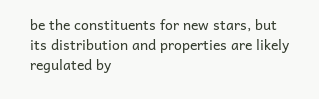be the constituents for new stars, but its distribution and properties are likely regulated by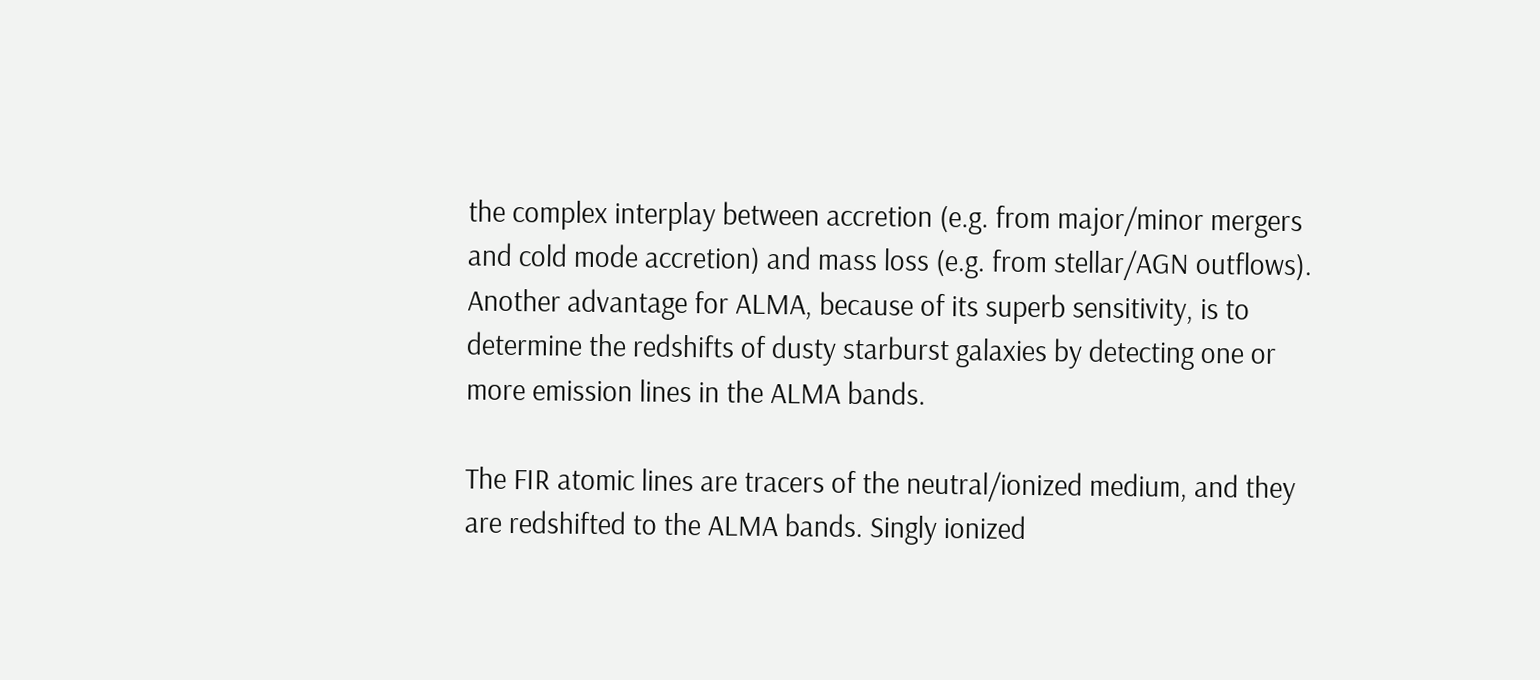the complex interplay between accretion (e.g. from major/minor mergers and cold mode accretion) and mass loss (e.g. from stellar/AGN outflows). Another advantage for ALMA, because of its superb sensitivity, is to determine the redshifts of dusty starburst galaxies by detecting one or more emission lines in the ALMA bands.

The FIR atomic lines are tracers of the neutral/ionized medium, and they are redshifted to the ALMA bands. Singly ionized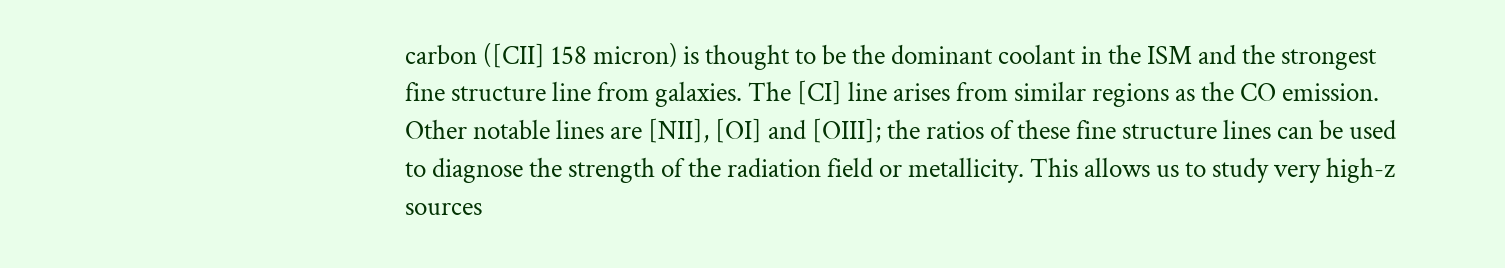carbon ([CII] 158 micron) is thought to be the dominant coolant in the ISM and the strongest fine structure line from galaxies. The [CI] line arises from similar regions as the CO emission. Other notable lines are [NII], [OI] and [OIII]; the ratios of these fine structure lines can be used to diagnose the strength of the radiation field or metallicity. This allows us to study very high-z sources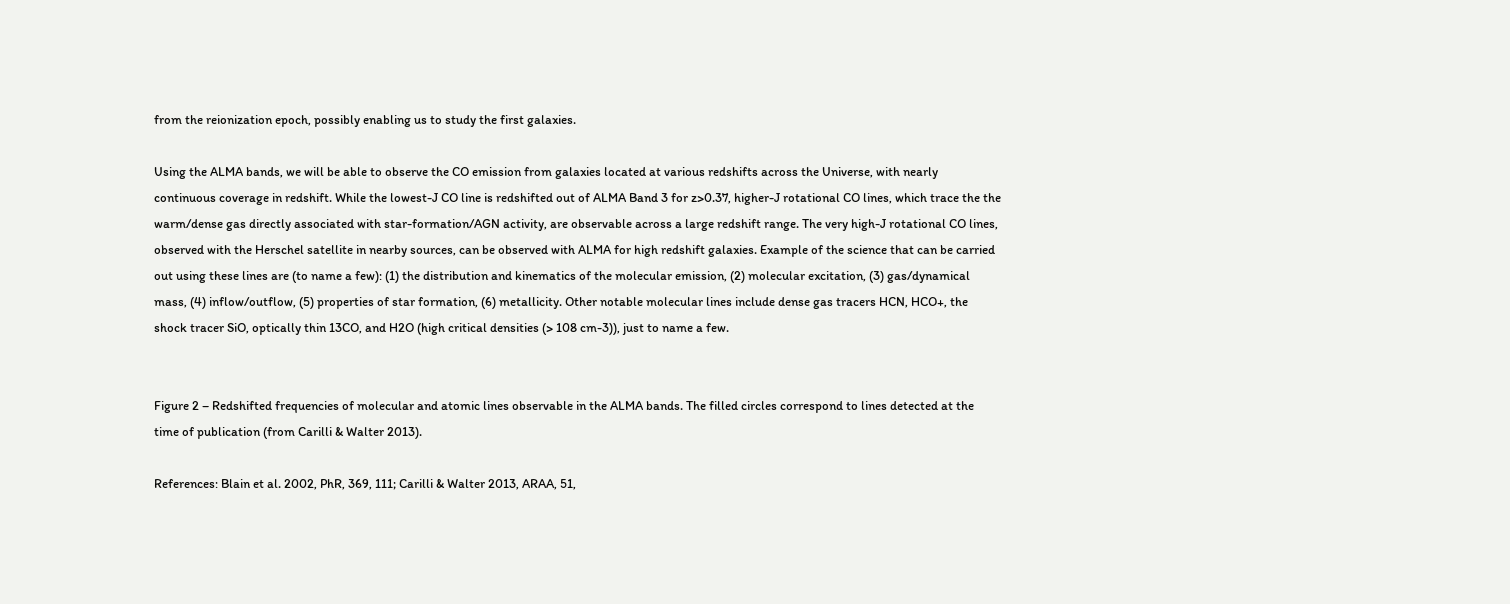from the reionization epoch, possibly enabling us to study the first galaxies.

Using the ALMA bands, we will be able to observe the CO emission from galaxies located at various redshifts across the Universe, with nearly continuous coverage in redshift. While the lowest-J CO line is redshifted out of ALMA Band 3 for z>0.37, higher-J rotational CO lines, which trace the the warm/dense gas directly associated with star-formation/AGN activity, are observable across a large redshift range. The very high-J rotational CO lines, observed with the Herschel satellite in nearby sources, can be observed with ALMA for high redshift galaxies. Example of the science that can be carried out using these lines are (to name a few): (1) the distribution and kinematics of the molecular emission, (2) molecular excitation, (3) gas/dynamical mass, (4) inflow/outflow, (5) properties of star formation, (6) metallicity. Other notable molecular lines include dense gas tracers HCN, HCO+, the shock tracer SiO, optically thin 13CO, and H2O (high critical densities (> 108 cm-3)), just to name a few.


Figure 2 – Redshifted frequencies of molecular and atomic lines observable in the ALMA bands. The filled circles correspond to lines detected at the time of publication (from Carilli & Walter 2013).

References: Blain et al. 2002, PhR, 369, 111; Carilli & Walter 2013, ARAA, 51,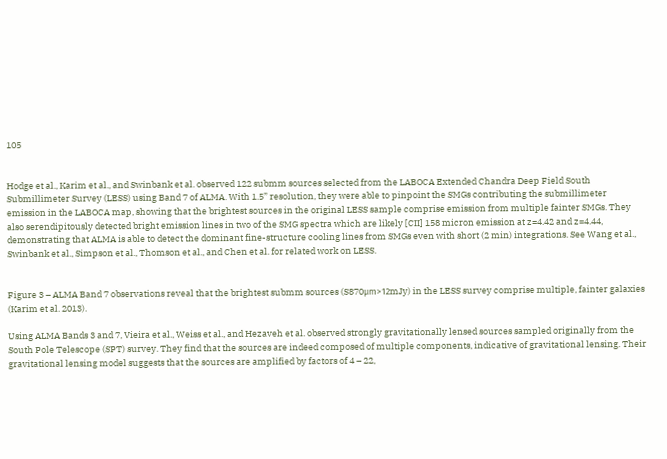105


Hodge et al., Karim et al., and Swinbank et al. observed 122 submm sources selected from the LABOCA Extended Chandra Deep Field South Submillimeter Survey (LESS) using Band 7 of ALMA. With 1.5” resolution, they were able to pinpoint the SMGs contributing the submillimeter emission in the LABOCA map, showing that the brightest sources in the original LESS sample comprise emission from multiple fainter SMGs. They also serendipitously detected bright emission lines in two of the SMG spectra which are likely [CII] 158 micron emission at z=4.42 and z=4.44, demonstrating that ALMA is able to detect the dominant fine-structure cooling lines from SMGs even with short (2 min) integrations. See Wang et al., Swinbank et al., Simpson et al., Thomson et al., and Chen et al. for related work on LESS.


Figure 3 – ALMA Band 7 observations reveal that the brightest submm sources (S870μm>12mJy) in the LESS survey comprise multiple, fainter galaxies (Karim et al. 2013).

Using ALMA Bands 3 and 7, Vieira et al., Weiss et al., and Hezaveh et al. observed strongly gravitationally lensed sources sampled originally from the South Pole Telescope (SPT) survey. They find that the sources are indeed composed of multiple components, indicative of gravitational lensing. Their gravitational lensing model suggests that the sources are amplified by factors of 4 – 22,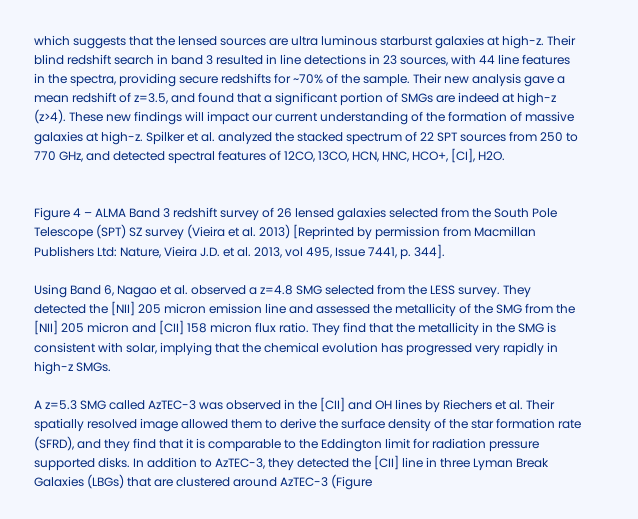which suggests that the lensed sources are ultra luminous starburst galaxies at high-z. Their blind redshift search in band 3 resulted in line detections in 23 sources, with 44 line features in the spectra, providing secure redshifts for ~70% of the sample. Their new analysis gave a mean redshift of z=3.5, and found that a significant portion of SMGs are indeed at high-z (z>4). These new findings will impact our current understanding of the formation of massive galaxies at high-z. Spilker et al. analyzed the stacked spectrum of 22 SPT sources from 250 to 770 GHz, and detected spectral features of 12CO, 13CO, HCN, HNC, HCO+, [CI], H2O.


Figure 4 – ALMA Band 3 redshift survey of 26 lensed galaxies selected from the South Pole Telescope (SPT) SZ survey (Vieira et al. 2013) [Reprinted by permission from Macmillan Publishers Ltd: Nature, Vieira J.D. et al. 2013, vol 495, Issue 7441, p. 344].

Using Band 6, Nagao et al. observed a z=4.8 SMG selected from the LESS survey. They detected the [NII] 205 micron emission line and assessed the metallicity of the SMG from the [NII] 205 micron and [CII] 158 micron flux ratio. They find that the metallicity in the SMG is consistent with solar, implying that the chemical evolution has progressed very rapidly in high-z SMGs.

A z=5.3 SMG called AzTEC-3 was observed in the [CII] and OH lines by Riechers et al. Their spatially resolved image allowed them to derive the surface density of the star formation rate (SFRD), and they find that it is comparable to the Eddington limit for radiation pressure supported disks. In addition to AzTEC-3, they detected the [CII] line in three Lyman Break Galaxies (LBGs) that are clustered around AzTEC-3 (Figure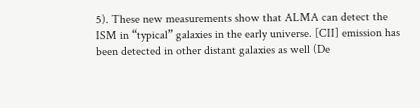5). These new measurements show that ALMA can detect the ISM in “typical” galaxies in the early universe. [CII] emission has been detected in other distant galaxies as well (De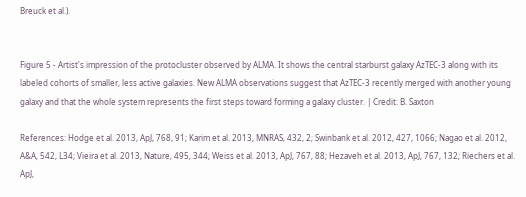Breuck et al.).


Figure 5 - Artist's impression of the protocluster observed by ALMA. It shows the central starburst galaxy AzTEC-3 along with its labeled cohorts of smaller, less active galaxies. New ALMA observations suggest that AzTEC-3 recently merged with another young galaxy and that the whole system represents the first steps toward forming a galaxy cluster. | Credit: B. Saxton

References: Hodge et al. 2013, ApJ, 768, 91; Karim et al. 2013, MNRAS, 432, 2; Swinbank et al. 2012, 427, 1066; Nagao et al. 2012, A&A, 542, L34; Vieira et al. 2013, Nature, 495, 344; Weiss et al. 2013, ApJ, 767, 88; Hezaveh et al. 2013, ApJ, 767, 132; Riechers et al. ApJ,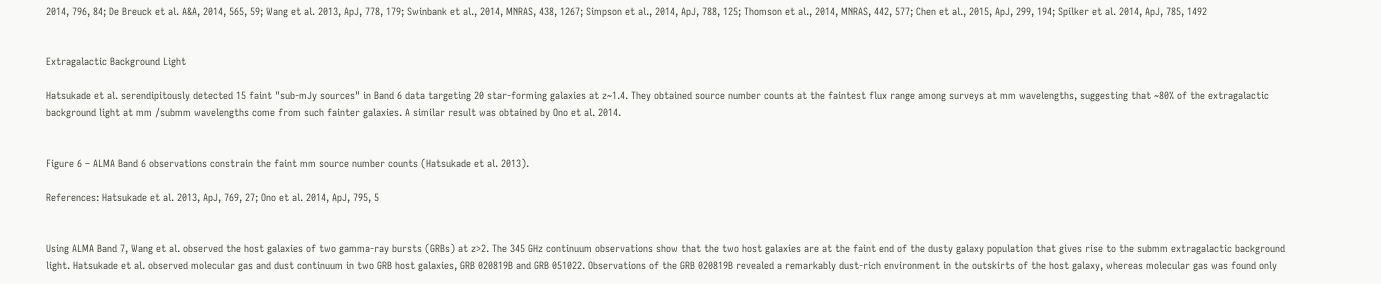2014, 796, 84; De Breuck et al. A&A, 2014, 565, 59; Wang et al. 2013, ApJ, 778, 179; Swinbank et al., 2014, MNRAS, 438, 1267; Simpson et al., 2014, ApJ, 788, 125; Thomson et al., 2014, MNRAS, 442, 577; Chen et al., 2015, ApJ, 299, 194; Spilker et al. 2014, ApJ, 785, 1492


Extragalactic Background Light

Hatsukade et al. serendipitously detected 15 faint "sub-mJy sources" in Band 6 data targeting 20 star-forming galaxies at z~1.4. They obtained source number counts at the faintest flux range among surveys at mm wavelengths, suggesting that ~80% of the extragalactic background light at mm /submm wavelengths come from such fainter galaxies. A similar result was obtained by Ono et al. 2014.


Figure 6 – ALMA Band 6 observations constrain the faint mm source number counts (Hatsukade et al. 2013).

References: Hatsukade et al. 2013, ApJ, 769, 27; Ono et al. 2014, ApJ, 795, 5


Using ALMA Band 7, Wang et al. observed the host galaxies of two gamma-ray bursts (GRBs) at z>2. The 345 GHz continuum observations show that the two host galaxies are at the faint end of the dusty galaxy population that gives rise to the submm extragalactic background light. Hatsukade et al. observed molecular gas and dust continuum in two GRB host galaxies, GRB 020819B and GRB 051022. Observations of the GRB 020819B revealed a remarkably dust-rich environment in the outskirts of the host galaxy, whereas molecular gas was found only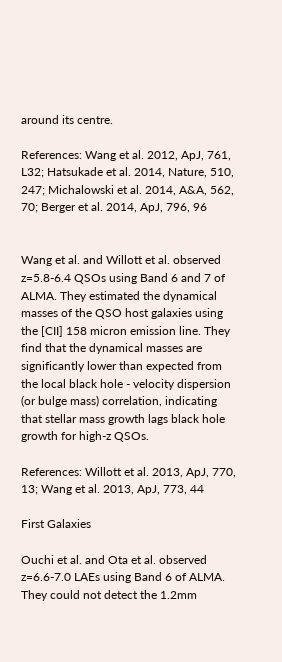around its centre.

References: Wang et al. 2012, ApJ, 761, L32; Hatsukade et al. 2014, Nature, 510, 247; Michalowski et al. 2014, A&A, 562, 70; Berger et al. 2014, ApJ, 796, 96


Wang et al. and Willott et al. observed z=5.8-6.4 QSOs using Band 6 and 7 of ALMA. They estimated the dynamical masses of the QSO host galaxies using the [CII] 158 micron emission line. They find that the dynamical masses are significantly lower than expected from the local black hole - velocity dispersion (or bulge mass) correlation, indicating that stellar mass growth lags black hole growth for high-z QSOs.

References: Willott et al. 2013, ApJ, 770, 13; Wang et al. 2013, ApJ, 773, 44

First Galaxies

Ouchi et al. and Ota et al. observed z=6.6-7.0 LAEs using Band 6 of ALMA. They could not detect the 1.2mm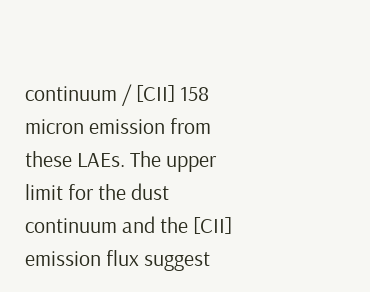continuum / [CII] 158 micron emission from these LAEs. The upper limit for the dust continuum and the [CII] emission flux suggest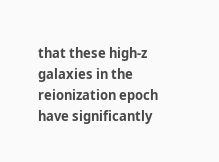that these high-z galaxies in the reionization epoch have significantly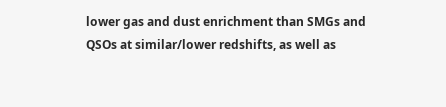lower gas and dust enrichment than SMGs and QSOs at similar/lower redshifts, as well as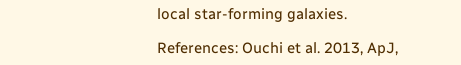local star-forming galaxies.

References: Ouchi et al. 2013, ApJ,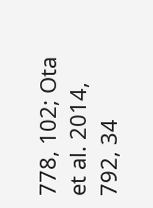778, 102; Ota et al. 2014, 792, 34